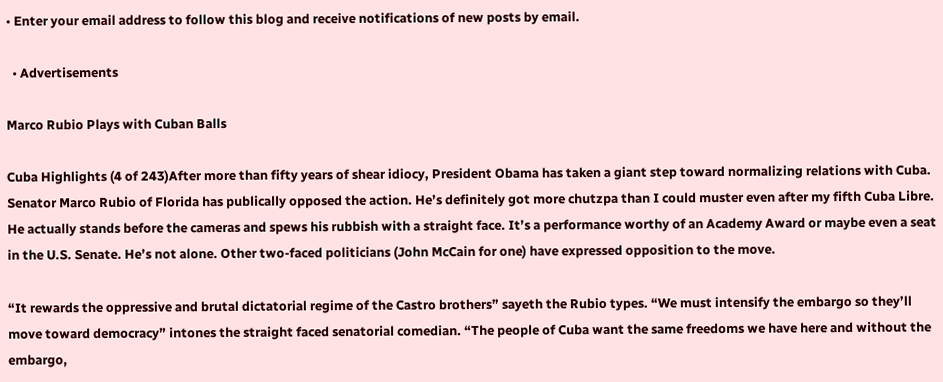• Enter your email address to follow this blog and receive notifications of new posts by email.

  • Advertisements

Marco Rubio Plays with Cuban Balls

Cuba Highlights (4 of 243)After more than fifty years of shear idiocy, President Obama has taken a giant step toward normalizing relations with Cuba. Senator Marco Rubio of Florida has publically opposed the action. He’s definitely got more chutzpa than I could muster even after my fifth Cuba Libre. He actually stands before the cameras and spews his rubbish with a straight face. It’s a performance worthy of an Academy Award or maybe even a seat in the U.S. Senate. He’s not alone. Other two-faced politicians (John McCain for one) have expressed opposition to the move.

“It rewards the oppressive and brutal dictatorial regime of the Castro brothers” sayeth the Rubio types. “We must intensify the embargo so they’ll move toward democracy” intones the straight faced senatorial comedian. “The people of Cuba want the same freedoms we have here and without the embargo,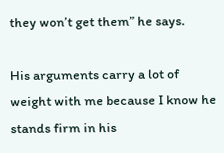they won’t get them” he says.

His arguments carry a lot of weight with me because I know he stands firm in his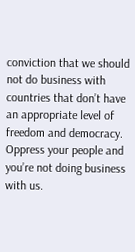conviction that we should not do business with countries that don’t have an appropriate level of freedom and democracy. Oppress your people and you’re not doing business with us.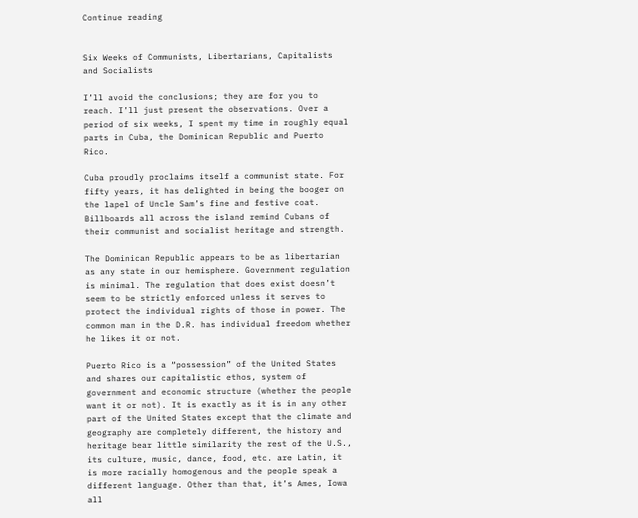Continue reading


Six Weeks of Communists, Libertarians, Capitalists and Socialists

I’ll avoid the conclusions; they are for you to reach. I’ll just present the observations. Over a period of six weeks, I spent my time in roughly equal parts in Cuba, the Dominican Republic and Puerto Rico.

Cuba proudly proclaims itself a communist state. For fifty years, it has delighted in being the booger on the lapel of Uncle Sam’s fine and festive coat. Billboards all across the island remind Cubans of their communist and socialist heritage and strength.

The Dominican Republic appears to be as libertarian as any state in our hemisphere. Government regulation is minimal. The regulation that does exist doesn’t seem to be strictly enforced unless it serves to protect the individual rights of those in power. The common man in the D.R. has individual freedom whether he likes it or not.

Puerto Rico is a “possession” of the United States and shares our capitalistic ethos, system of government and economic structure (whether the people want it or not). It is exactly as it is in any other part of the United States except that the climate and geography are completely different, the history and heritage bear little similarity the rest of the U.S., its culture, music, dance, food, etc. are Latin, it is more racially homogenous and the people speak a different language. Other than that, it’s Ames, Iowa all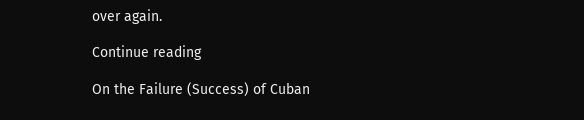over again.

Continue reading

On the Failure (Success) of Cuban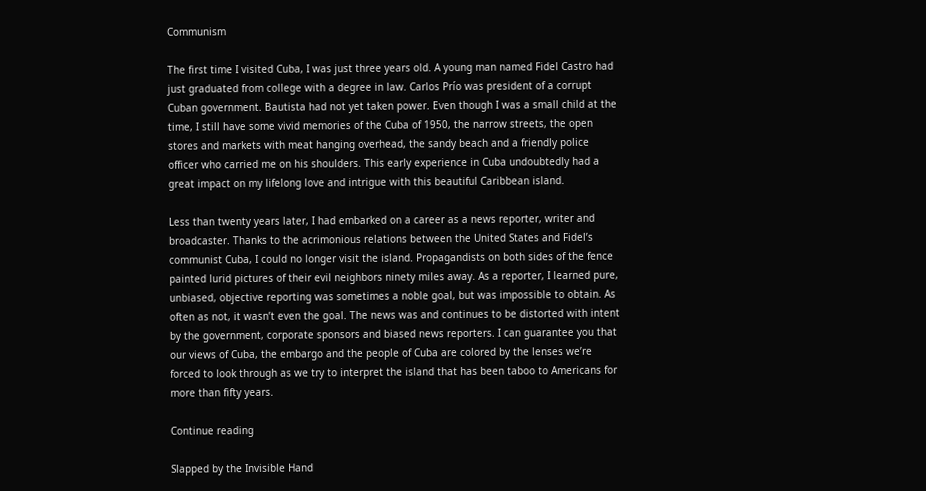Communism

The first time I visited Cuba, I was just three years old. A young man named Fidel Castro had just graduated from college with a degree in law. Carlos Prío was president of a corrupt Cuban government. Bautista had not yet taken power. Even though I was a small child at the time, I still have some vivid memories of the Cuba of 1950, the narrow streets, the open stores and markets with meat hanging overhead, the sandy beach and a friendly police officer who carried me on his shoulders. This early experience in Cuba undoubtedly had a great impact on my lifelong love and intrigue with this beautiful Caribbean island.

Less than twenty years later, I had embarked on a career as a news reporter, writer and broadcaster. Thanks to the acrimonious relations between the United States and Fidel’s communist Cuba, I could no longer visit the island. Propagandists on both sides of the fence painted lurid pictures of their evil neighbors ninety miles away. As a reporter, I learned pure, unbiased, objective reporting was sometimes a noble goal, but was impossible to obtain. As often as not, it wasn’t even the goal. The news was and continues to be distorted with intent by the government, corporate sponsors and biased news reporters. I can guarantee you that our views of Cuba, the embargo and the people of Cuba are colored by the lenses we’re forced to look through as we try to interpret the island that has been taboo to Americans for more than fifty years.

Continue reading

Slapped by the Invisible Hand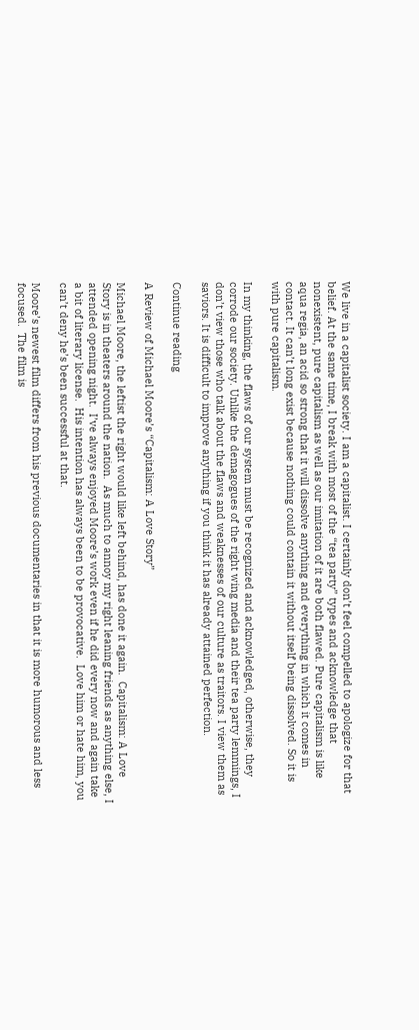We live in a capitalist society. I am a capitalist. I certainly don’t feel compelled to apologize for that belief. At the same time, I break with most of the “tea party” types and acknowledge that nonexistent, pure capitalism as well as our imitation of it are both flawed. Pure capitalism is like aqua regia, an acid so strong that it will dissolve anything and everything in which it comes in contact. It can’t long exist because nothing could contain it without itself being dissolved. So it is with pure capitalism.

In my thinking, the flaws of our system must be recognized and acknowledged, otherwise, they corrode our society. Unlike the demagogues of the right wing media and their tea party lemmings, I don’t view those who talk about the flaws and weaknesses of our culture as traitors. I view them as saviors. It is difficult to improve anything if you think it has already attained perfection.

Continue reading

A Review of Michael Moore’s “Capitalism: A Love Story”

Michael Moore, the leftist the right would like left behind, has done it again.  Capitalism: A Love Story is in theaters around the nation.  As much to annoy my right leaning friends as anything else, I attended opening night.  I’ve always enjoyed Moore’s work even if he did every now and again take a bit of literary license.  His intention has always been to be provocative.  Love him or hate him, you can’t deny he’s been successful at that.

Moore’s newest film differs from his previous documentaries in that it is more humorous and less focused.  The film is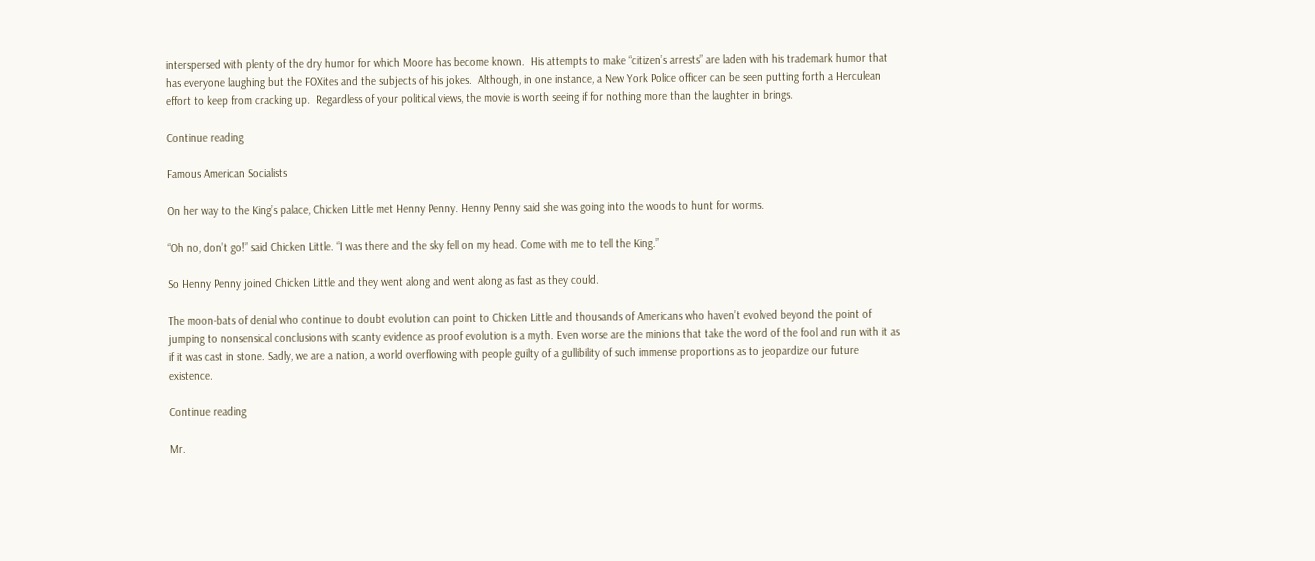interspersed with plenty of the dry humor for which Moore has become known.  His attempts to make “citizen’s arrests” are laden with his trademark humor that has everyone laughing but the FOXites and the subjects of his jokes.  Although, in one instance, a New York Police officer can be seen putting forth a Herculean effort to keep from cracking up.  Regardless of your political views, the movie is worth seeing if for nothing more than the laughter in brings.

Continue reading

Famous American Socialists

On her way to the King’s palace, Chicken Little met Henny Penny. Henny Penny said she was going into the woods to hunt for worms.

“Oh no, don’t go!” said Chicken Little. “I was there and the sky fell on my head. Come with me to tell the King.”

So Henny Penny joined Chicken Little and they went along and went along as fast as they could.

The moon-bats of denial who continue to doubt evolution can point to Chicken Little and thousands of Americans who haven’t evolved beyond the point of jumping to nonsensical conclusions with scanty evidence as proof evolution is a myth. Even worse are the minions that take the word of the fool and run with it as if it was cast in stone. Sadly, we are a nation, a world overflowing with people guilty of a gullibility of such immense proportions as to jeopardize our future existence.

Continue reading

Mr.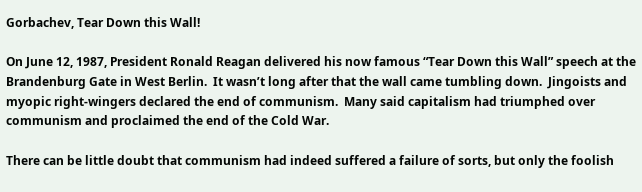Gorbachev, Tear Down this Wall!

On June 12, 1987, President Ronald Reagan delivered his now famous “Tear Down this Wall” speech at the Brandenburg Gate in West Berlin.  It wasn’t long after that the wall came tumbling down.  Jingoists and myopic right-wingers declared the end of communism.  Many said capitalism had triumphed over communism and proclaimed the end of the Cold War.

There can be little doubt that communism had indeed suffered a failure of sorts, but only the foolish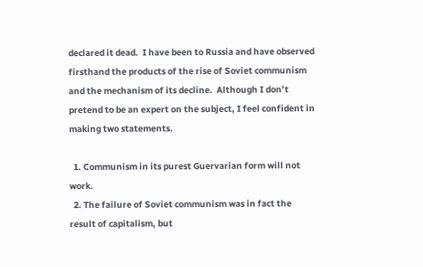declared it dead.  I have been to Russia and have observed firsthand the products of the rise of Soviet communism and the mechanism of its decline.  Although I don’t pretend to be an expert on the subject, I feel confident in making two statements.

  1. Communism in its purest Guervarian form will not work.
  2. The failure of Soviet communism was in fact the result of capitalism, but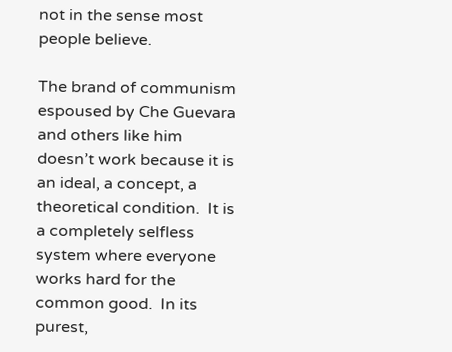not in the sense most people believe.

The brand of communism espoused by Che Guevara and others like him doesn’t work because it is an ideal, a concept, a theoretical condition.  It is a completely selfless system where everyone works hard for the common good.  In its purest,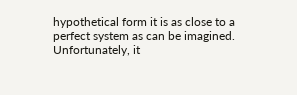hypothetical form it is as close to a perfect system as can be imagined.  Unfortunately, it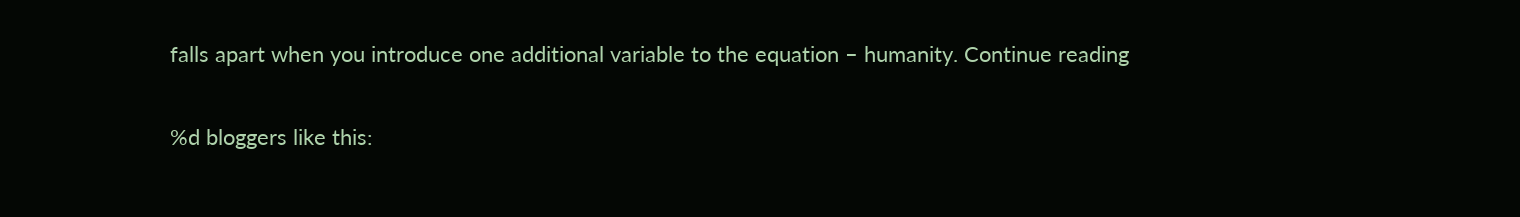falls apart when you introduce one additional variable to the equation – humanity. Continue reading

%d bloggers like this: